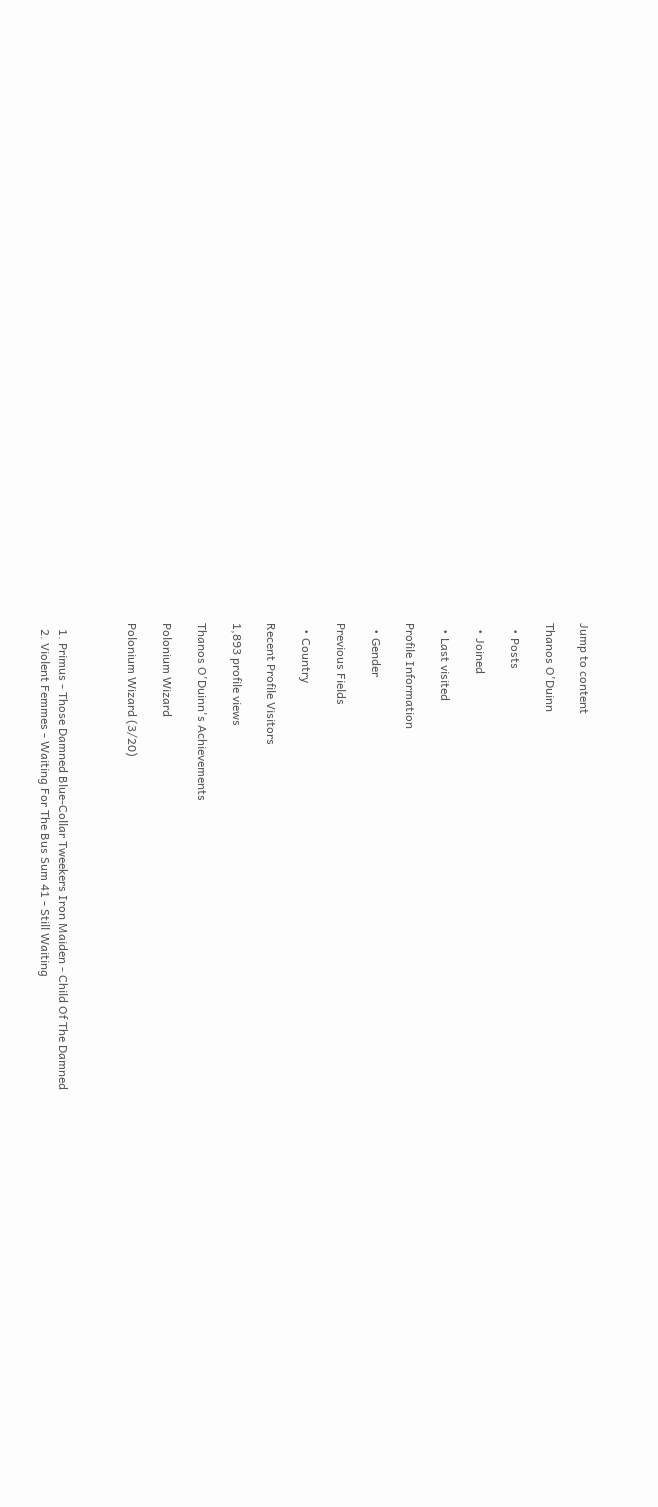Jump to content

Thanos O'Duinn

  • Posts

  • Joined

  • Last visited

Profile Information

  • Gender

Previous Fields

  • Country

Recent Profile Visitors

1,893 profile views

Thanos O'Duinn's Achievements

Polonium Wizard

Polonium Wizard (3/20)



  1. Primus - Those Damned Blue-Collar Tweekers Iron Maiden - Child Of The Damned
  2. Violent Femmes - Waiting For The Bus Sum 41 - Still Waiting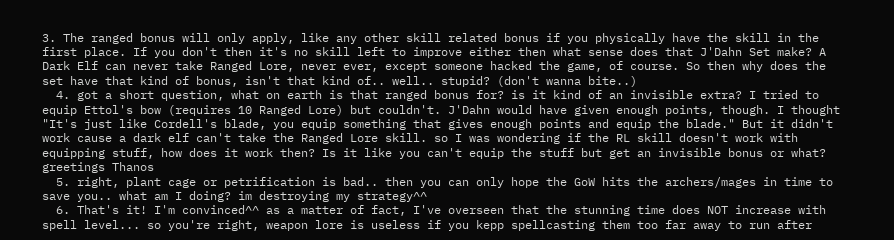3. The ranged bonus will only apply, like any other skill related bonus if you physically have the skill in the first place. If you don't then it's no skill left to improve either then what sense does that J'Dahn Set make? A Dark Elf can never take Ranged Lore, never ever, except someone hacked the game, of course. So then why does the set have that kind of bonus, isn't that kind of.. well.. stupid? (don't wanna bite..)
  4. got a short question, what on earth is that ranged bonus for? is it kind of an invisible extra? I tried to equip Ettol's bow (requires 10 Ranged Lore) but couldn't. J'Dahn would have given enough points, though. I thought "It's just like Cordell's blade, you equip something that gives enough points and equip the blade." But it didn't work cause a dark elf can't take the Ranged Lore skill. so I was wondering if the RL skill doesn't work with equipping stuff, how does it work then? Is it like you can't equip the stuff but get an invisible bonus or what? greetings Thanos
  5. right, plant cage or petrification is bad.. then you can only hope the GoW hits the archers/mages in time to save you.. what am I doing? im destroying my strategy^^
  6. That's it! I'm convinced^^ as a matter of fact, I've overseen that the stunning time does NOT increase with spell level... so you're right, weapon lore is useless if you kepp spellcasting them too far away to run after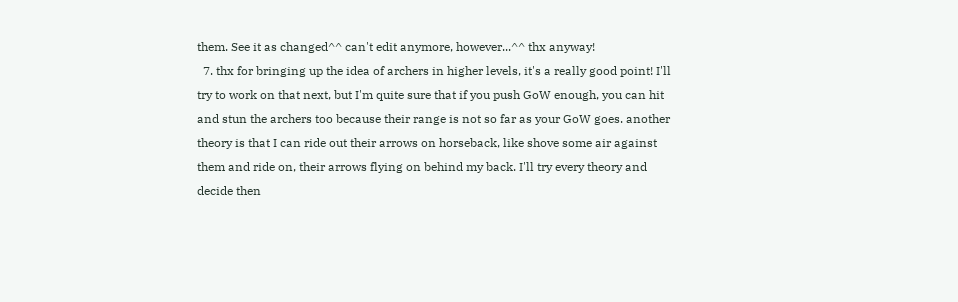them. See it as changed^^ can't edit anymore, however...^^ thx anyway!
  7. thx for bringing up the idea of archers in higher levels, it's a really good point! I'll try to work on that next, but I'm quite sure that if you push GoW enough, you can hit and stun the archers too because their range is not so far as your GoW goes. another theory is that I can ride out their arrows on horseback, like shove some air against them and ride on, their arrows flying on behind my back. I'll try every theory and decide then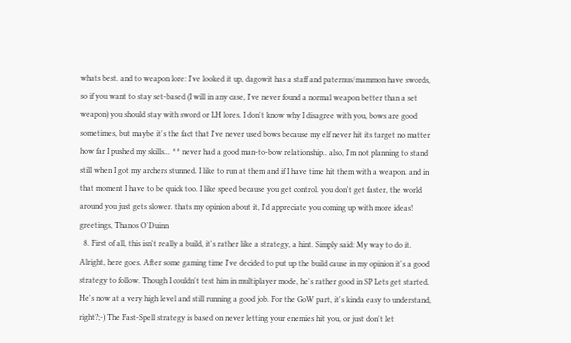whats best. and to weapon lore: I've looked it up, dagowit has a staff and paternus/mammon have swords, so if you want to stay set-based (I will in any case, I've never found a normal weapon better than a set weapon) you should stay with sword or LH lores. I don't know why I disagree with you, bows are good sometimes, but maybe it's the fact that I've never used bows because my elf never hit its target no matter how far I pushed my skills... ^^ never had a good man-to-bow relationship.. also, I'm not planning to stand still when I got my archers stunned. I like to run at them and if I have time hit them with a weapon. and in that moment I have to be quick too. I like speed because you get control. you don't get faster, the world around you just gets slower. thats my opinion about it, I'd appreciate you coming up with more ideas! greetings, Thanos O'Duinn
  8. First of all, this isn't really a build, it's rather like a strategy, a hint. Simply said: My way to do it. Alright, here goes. After some gaming time I've decided to put up the build cause in my opinion it's a good strategy to follow. Though I couldn't test him in multiplayer mode, he's rather good in SP Lets get started. He's now at a very high level and still running a good job. For the GoW part, it's kinda easy to understand, right?;-) The Fast-Spell strategy is based on never letting your enemies hit you, or just don't let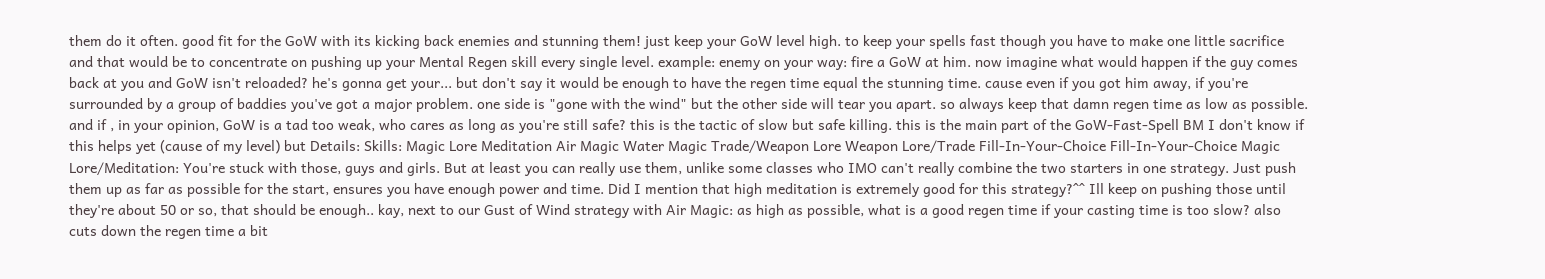them do it often. good fit for the GoW with its kicking back enemies and stunning them! just keep your GoW level high. to keep your spells fast though you have to make one little sacrifice and that would be to concentrate on pushing up your Mental Regen skill every single level. example: enemy on your way: fire a GoW at him. now imagine what would happen if the guy comes back at you and GoW isn't reloaded? he's gonna get your... but don't say it would be enough to have the regen time equal the stunning time. cause even if you got him away, if you're surrounded by a group of baddies you've got a major problem. one side is "gone with the wind" but the other side will tear you apart. so always keep that damn regen time as low as possible. and if , in your opinion, GoW is a tad too weak, who cares as long as you're still safe? this is the tactic of slow but safe killing. this is the main part of the GoW-Fast-Spell BM I don't know if this helps yet (cause of my level) but Details: Skills: Magic Lore Meditation Air Magic Water Magic Trade/Weapon Lore Weapon Lore/Trade Fill-In-Your-Choice Fill-In-Your-Choice Magic Lore/Meditation: You're stuck with those, guys and girls. But at least you can really use them, unlike some classes who IMO can't really combine the two starters in one strategy. Just push them up as far as possible for the start, ensures you have enough power and time. Did I mention that high meditation is extremely good for this strategy?^^ Ill keep on pushing those until they're about 50 or so, that should be enough.. kay, next to our Gust of Wind strategy with Air Magic: as high as possible, what is a good regen time if your casting time is too slow? also cuts down the regen time a bit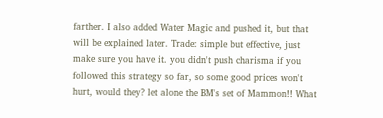farther. I also added Water Magic and pushed it, but that will be explained later. Trade: simple but effective, just make sure you have it. you didn't push charisma if you followed this strategy so far, so some good prices won't hurt, would they? let alone the BM's set of Mammon!! What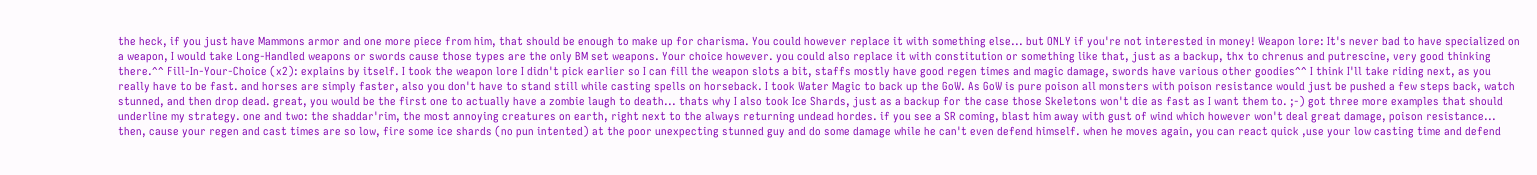the heck, if you just have Mammons armor and one more piece from him, that should be enough to make up for charisma. You could however replace it with something else... but ONLY if you're not interested in money! Weapon lore: It's never bad to have specialized on a weapon, I would take Long-Handled weapons or swords cause those types are the only BM set weapons. Your choice however. you could also replace it with constitution or something like that, just as a backup, thx to chrenus and putrescine, very good thinking there.^^ Fill-In-Your-Choice (x2): explains by itself. I took the weapon lore I didn't pick earlier so I can fill the weapon slots a bit, staffs mostly have good regen times and magic damage, swords have various other goodies^^ I think I'll take riding next, as you really have to be fast. and horses are simply faster, also you don't have to stand still while casting spells on horseback. I took Water Magic to back up the GoW. As GoW is pure poison all monsters with poison resistance would just be pushed a few steps back, watch stunned, and then drop dead. great, you would be the first one to actually have a zombie laugh to death... thats why I also took Ice Shards, just as a backup for the case those Skeletons won't die as fast as I want them to. ;-) got three more examples that should underline my strategy. one and two: the shaddar'rim, the most annoying creatures on earth, right next to the always returning undead hordes. if you see a SR coming, blast him away with gust of wind which however won't deal great damage, poison resistance... then, cause your regen and cast times are so low, fire some ice shards (no pun intented) at the poor unexpecting stunned guy and do some damage while he can't even defend himself. when he moves again, you can react quick ,use your low casting time and defend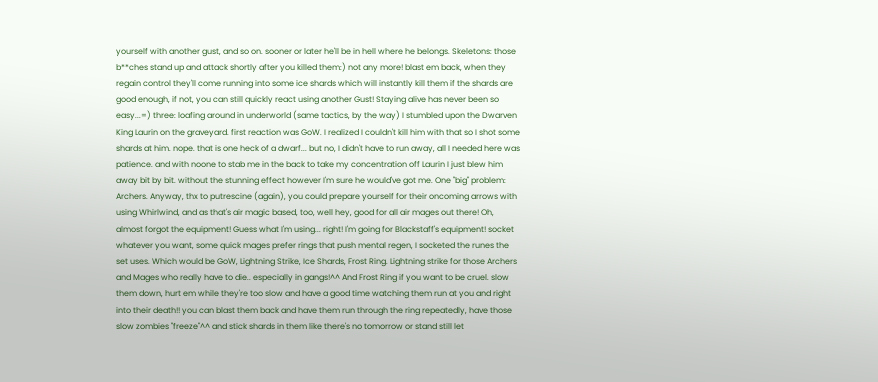yourself with another gust, and so on. sooner or later he'll be in hell where he belongs. Skeletons: those b**ches stand up and attack shortly after you killed them:) not any more! blast em back, when they regain control they'll come running into some ice shards which will instantly kill them if the shards are good enough, if not, you can still quickly react using another Gust! Staying alive has never been so easy...=) three: loafing around in underworld (same tactics, by the way) I stumbled upon the Dwarven King Laurin on the graveyard. first reaction was GoW. I realized I couldn't kill him with that so I shot some shards at him. nope. that is one heck of a dwarf... but no, I didn't have to run away, all I needed here was patience. and with noone to stab me in the back to take my concentration off Laurin I just blew him away bit by bit. without the stunning effect however I'm sure he would've got me. One "big" problem: Archers. Anyway, thx to putrescine (again), you could prepare yourself for their oncoming arrows with using Whirlwind, and as that's air magic based, too, well hey, good for all air mages out there! Oh, almost forgot the equipment! Guess what I'm using... right! I'm going for Blackstaff's equipment! socket whatever you want, some quick mages prefer rings that push mental regen, I socketed the runes the set uses. Which would be GoW, Lightning Strike, Ice Shards, Frost Ring. Lightning strike for those Archers and Mages who really have to die.. especially in gangs!^^ And Frost Ring if you want to be cruel. slow them down, hurt em while they're too slow and have a good time watching them run at you and right into their death!! you can blast them back and have them run through the ring repeatedly, have those slow zombies "freeze"^^ and stick shards in them like there's no tomorrow or stand still let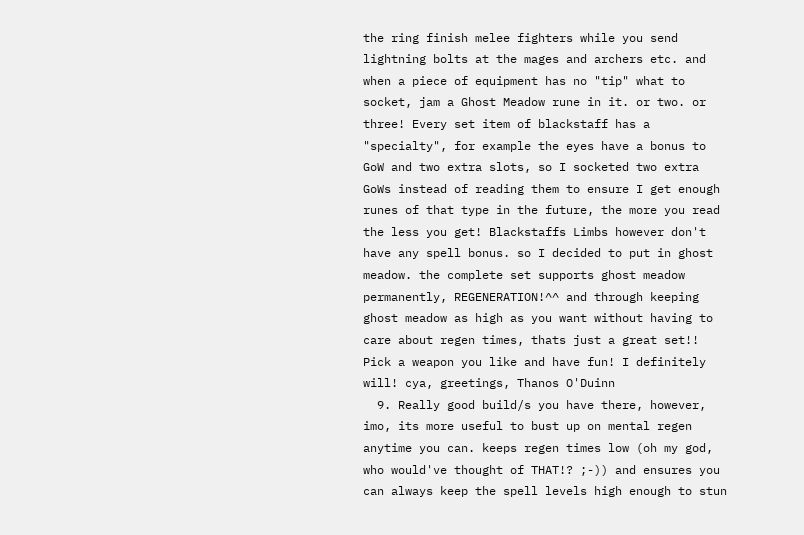the ring finish melee fighters while you send lightning bolts at the mages and archers etc. and when a piece of equipment has no "tip" what to socket, jam a Ghost Meadow rune in it. or two. or three! Every set item of blackstaff has a "specialty", for example the eyes have a bonus to GoW and two extra slots, so I socketed two extra GoWs instead of reading them to ensure I get enough runes of that type in the future, the more you read the less you get! Blackstaffs Limbs however don't have any spell bonus. so I decided to put in ghost meadow. the complete set supports ghost meadow permanently, REGENERATION!^^ and through keeping ghost meadow as high as you want without having to care about regen times, thats just a great set!! Pick a weapon you like and have fun! I definitely will! cya, greetings, Thanos O'Duinn
  9. Really good build/s you have there, however, imo, its more useful to bust up on mental regen anytime you can. keeps regen times low (oh my god, who would've thought of THAT!? ;-)) and ensures you can always keep the spell levels high enough to stun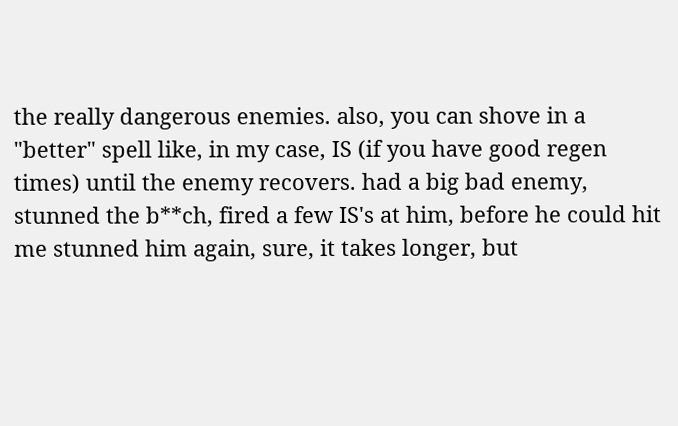the really dangerous enemies. also, you can shove in a "better" spell like, in my case, IS (if you have good regen times) until the enemy recovers. had a big bad enemy, stunned the b**ch, fired a few IS's at him, before he could hit me stunned him again, sure, it takes longer, but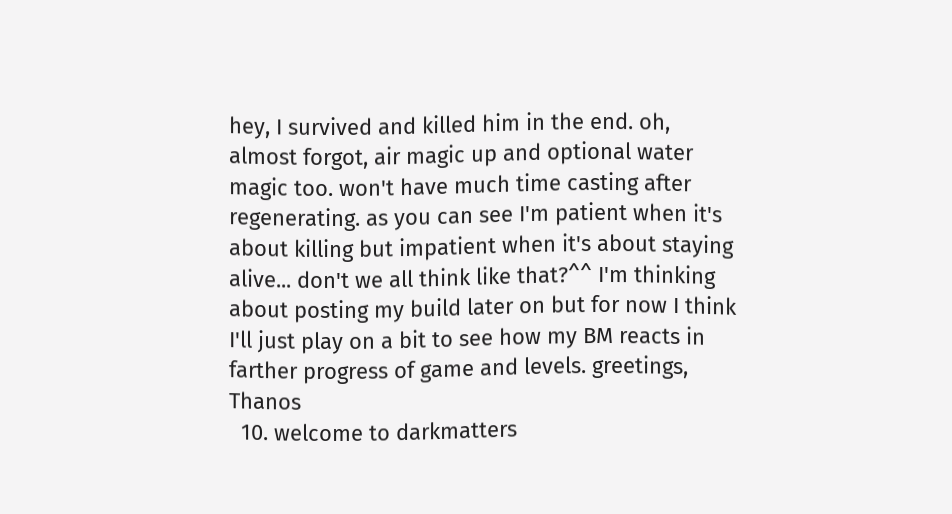hey, I survived and killed him in the end. oh, almost forgot, air magic up and optional water magic too. won't have much time casting after regenerating. as you can see I'm patient when it's about killing but impatient when it's about staying alive... don't we all think like that?^^ I'm thinking about posting my build later on but for now I think I'll just play on a bit to see how my BM reacts in farther progress of game and levels. greetings, Thanos
  10. welcome to darkmatters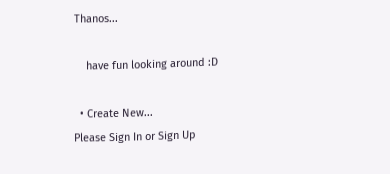Thanos...

    have fun looking around :D

  • Create New...
Please Sign In or Sign Up